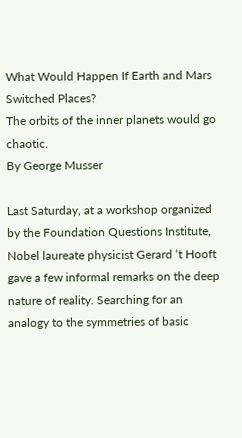What Would Happen If Earth and Mars Switched Places?
The orbits of the inner planets would go chaotic.
By George Musser

Last Saturday, at a workshop organized by the Foundation Questions Institute, Nobel laureate physicist Gerard ‘t Hooft gave a few informal remarks on the deep nature of reality. Searching for an analogy to the symmetries of basic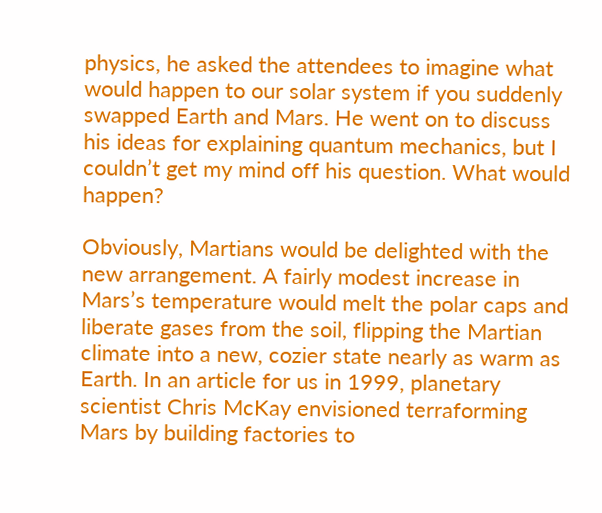physics, he asked the attendees to imagine what would happen to our solar system if you suddenly swapped Earth and Mars. He went on to discuss his ideas for explaining quantum mechanics, but I couldn’t get my mind off his question. What would happen?

Obviously, Martians would be delighted with the new arrangement. A fairly modest increase in Mars’s temperature would melt the polar caps and liberate gases from the soil, flipping the Martian climate into a new, cozier state nearly as warm as Earth. In an article for us in 1999, planetary scientist Chris McKay envisioned terraforming Mars by building factories to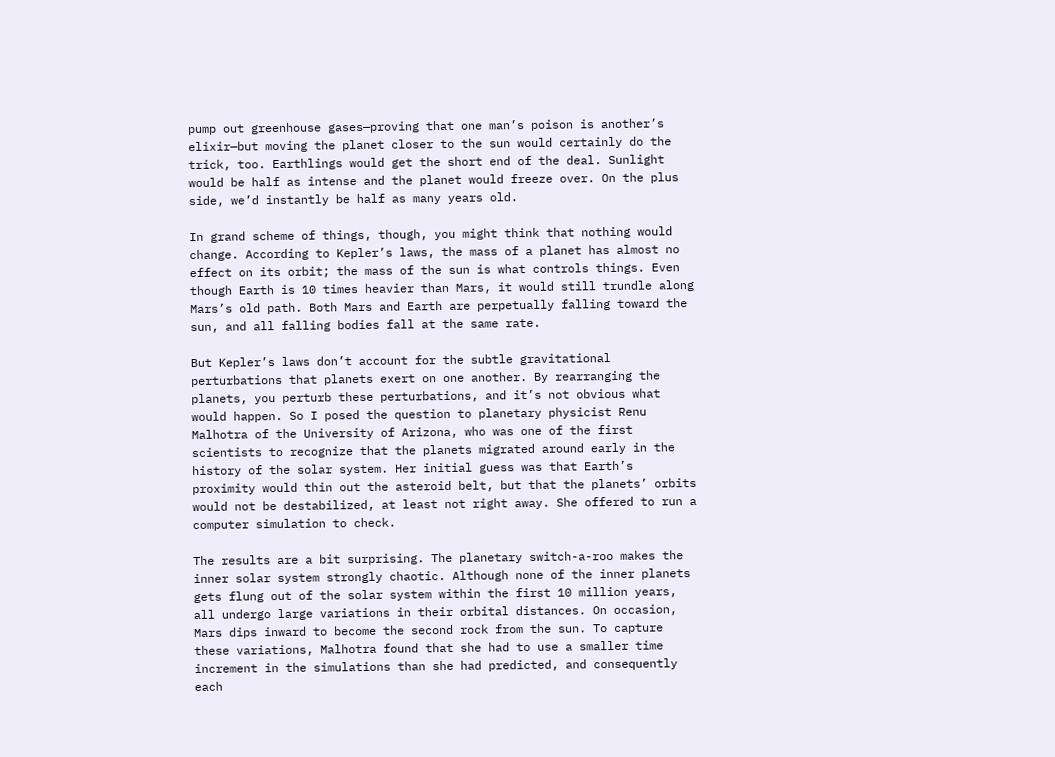pump out greenhouse gases—proving that one man’s poison is another’s elixir—but moving the planet closer to the sun would certainly do the trick, too. Earthlings would get the short end of the deal. Sunlight would be half as intense and the planet would freeze over. On the plus side, we’d instantly be half as many years old.

In grand scheme of things, though, you might think that nothing would change. According to Kepler’s laws, the mass of a planet has almost no effect on its orbit; the mass of the sun is what controls things. Even though Earth is 10 times heavier than Mars, it would still trundle along Mars’s old path. Both Mars and Earth are perpetually falling toward the sun, and all falling bodies fall at the same rate.

But Kepler’s laws don’t account for the subtle gravitational perturbations that planets exert on one another. By rearranging the planets, you perturb these perturbations, and it’s not obvious what would happen. So I posed the question to planetary physicist Renu Malhotra of the University of Arizona, who was one of the first scientists to recognize that the planets migrated around early in the history of the solar system. Her initial guess was that Earth’s proximity would thin out the asteroid belt, but that the planets’ orbits would not be destabilized, at least not right away. She offered to run a computer simulation to check.

The results are a bit surprising. The planetary switch-a-roo makes the inner solar system strongly chaotic. Although none of the inner planets gets flung out of the solar system within the first 10 million years, all undergo large variations in their orbital distances. On occasion, Mars dips inward to become the second rock from the sun. To capture these variations, Malhotra found that she had to use a smaller time increment in the simulations than she had predicted, and consequently each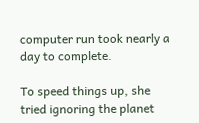computer run took nearly a day to complete.

To speed things up, she tried ignoring the planet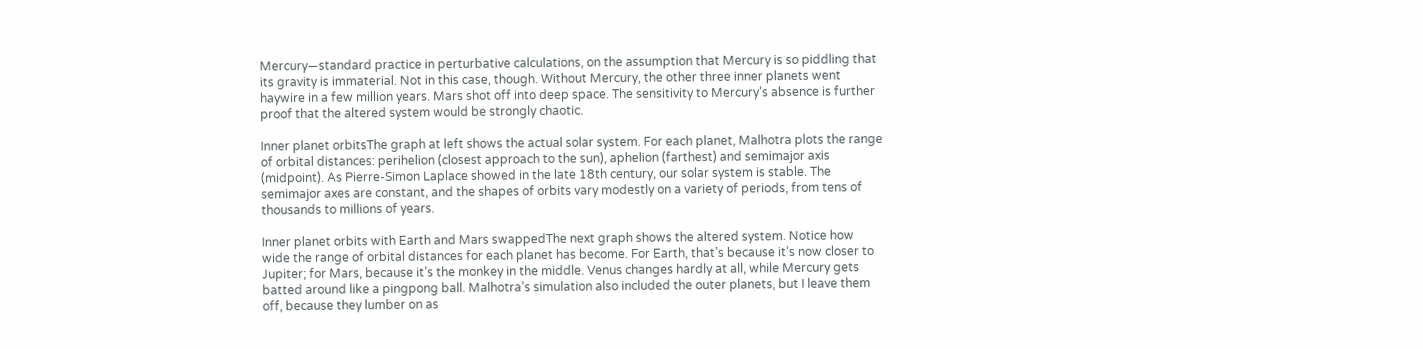Mercury—standard practice in perturbative calculations, on the assumption that Mercury is so piddling that its gravity is immaterial. Not in this case, though. Without Mercury, the other three inner planets went haywire in a few million years. Mars shot off into deep space. The sensitivity to Mercury’s absence is further proof that the altered system would be strongly chaotic.

Inner planet orbitsThe graph at left shows the actual solar system. For each planet, Malhotra plots the range of orbital distances: perihelion (closest approach to the sun), aphelion (farthest) and semimajor axis (midpoint). As Pierre-Simon Laplace showed in the late 18th century, our solar system is stable. The semimajor axes are constant, and the shapes of orbits vary modestly on a variety of periods, from tens of thousands to millions of years.

Inner planet orbits with Earth and Mars swappedThe next graph shows the altered system. Notice how wide the range of orbital distances for each planet has become. For Earth, that’s because it’s now closer to Jupiter; for Mars, because it’s the monkey in the middle. Venus changes hardly at all, while Mercury gets batted around like a pingpong ball. Malhotra’s simulation also included the outer planets, but I leave them off, because they lumber on as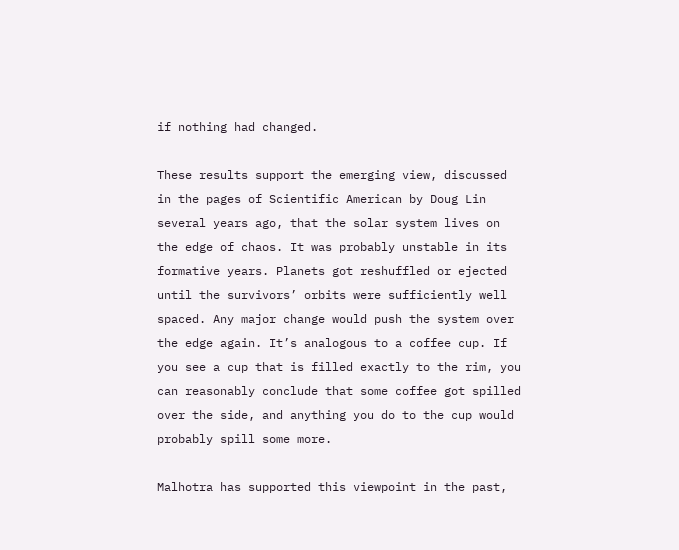if nothing had changed.

These results support the emerging view, discussed in the pages of Scientific American by Doug Lin several years ago, that the solar system lives on the edge of chaos. It was probably unstable in its formative years. Planets got reshuffled or ejected until the survivors’ orbits were sufficiently well spaced. Any major change would push the system over the edge again. It’s analogous to a coffee cup. If you see a cup that is filled exactly to the rim, you can reasonably conclude that some coffee got spilled over the side, and anything you do to the cup would probably spill some more.

Malhotra has supported this viewpoint in the past,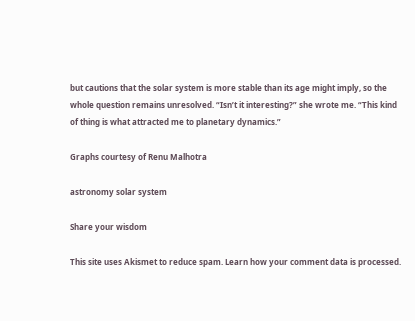but cautions that the solar system is more stable than its age might imply, so the whole question remains unresolved. “Isn’t it interesting?” she wrote me. “This kind of thing is what attracted me to planetary dynamics.”

Graphs courtesy of Renu Malhotra

astronomy solar system

Share your wisdom

This site uses Akismet to reduce spam. Learn how your comment data is processed.